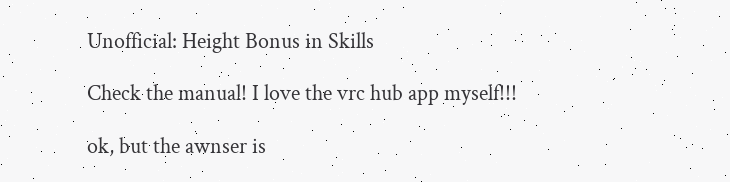Unofficial: Height Bonus in Skills

Check the manual! I love the vrc hub app myself!!!

ok, but the awnser is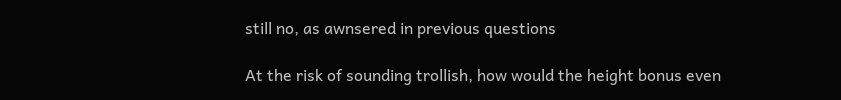still no, as awnsered in previous questions

At the risk of sounding trollish, how would the height bonus even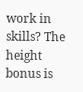work in skills? The height bonus is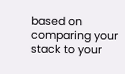based on comparing your stack to your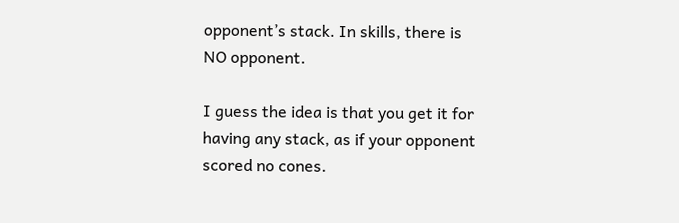opponent’s stack. In skills, there is NO opponent.

I guess the idea is that you get it for having any stack, as if your opponent scored no cones.